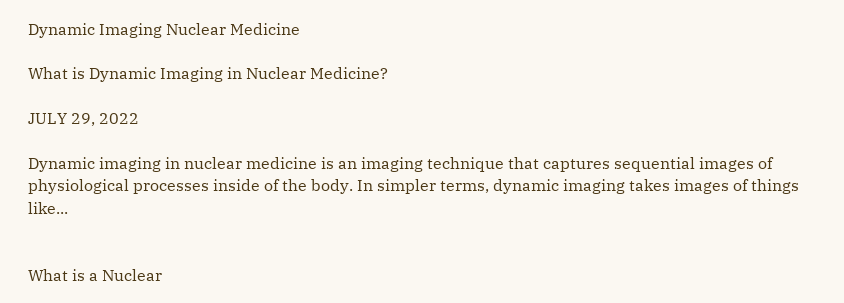Dynamic Imaging Nuclear Medicine

What is Dynamic Imaging in Nuclear Medicine?

JULY 29, 2022

Dynamic imaging in nuclear medicine is an imaging technique that captures sequential images of physiological processes inside of the body. In simpler terms, dynamic imaging takes images of things like...


What is a Nuclear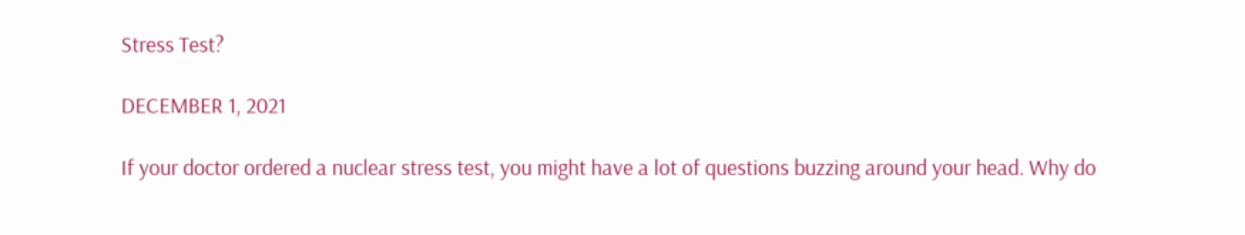Stress Test?

DECEMBER 1, 2021

If your doctor ordered a nuclear stress test, you might have a lot of questions buzzing around your head. Why do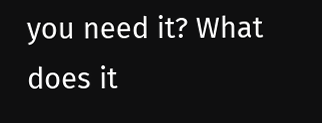you need it? What does it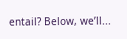entail? Below, we’ll...